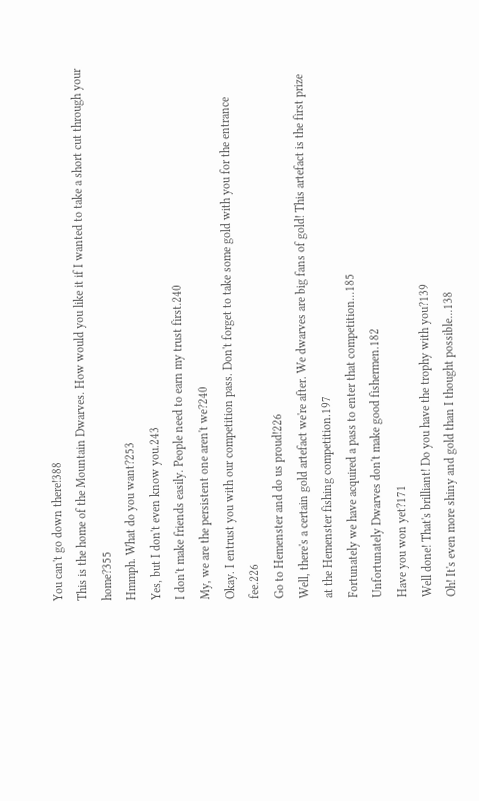You can't go down there!388
This is the home of the Mountain Dwarves. How would you like it if I wanted to take a short cut through your home?355
Hmmph. What do you want?253
Yes, but I don't even know you.243
I don't make friends easily. People need to earn my trust first.240
My, we are the persistent one aren't we?240
Okay. I entrust you with our competition pass. Don't forget to take some gold with you for the entrance fee.226
Go to Hemenster and do us proud!226
Well, there's a certain gold artefact we're after. We dwarves are big fans of gold! This artefact is the first prize at the Hemenster fishing competition.197
Fortunately we have acquired a pass to enter that competition...185
Unfortunately Dwarves don't make good fishermen.182
Have you won yet?171
Well done! That's brilliant! Do you have the trophy with you?139
Oh! It's even more shiny and gold than I thought possible...138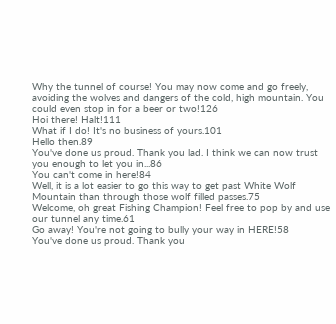Why the tunnel of course! You may now come and go freely, avoiding the wolves and dangers of the cold, high mountain. You could even stop in for a beer or two!126
Hoi there! Halt!111
What if I do! It's no business of yours.101
Hello then.89
You've done us proud. Thank you lad. I think we can now trust you enough to let you in...86
You can't come in here!84
Well, it is a lot easier to go this way to get past White Wolf Mountain than through those wolf filled passes.75
Welcome, oh great Fishing Champion! Feel free to pop by and use our tunnel any time.61
Go away! You're not going to bully your way in HERE!58
You've done us proud. Thank you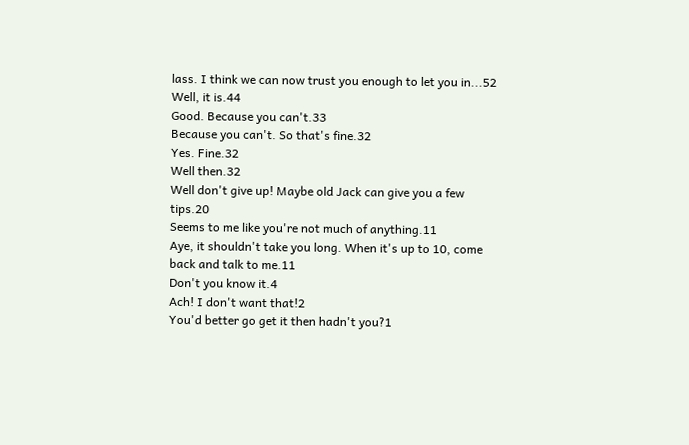lass. I think we can now trust you enough to let you in...52
Well, it is.44
Good. Because you can't.33
Because you can't. So that's fine.32
Yes. Fine.32
Well then.32
Well don't give up! Maybe old Jack can give you a few tips.20
Seems to me like you're not much of anything.11
Aye, it shouldn't take you long. When it's up to 10, come back and talk to me.11
Don't you know it.4
Ach! I don't want that!2
You'd better go get it then hadn't you?1